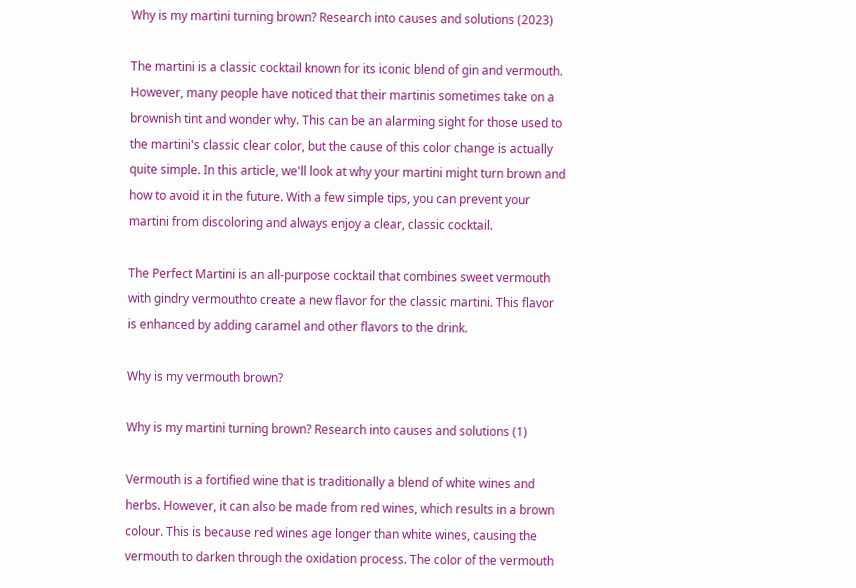Why is my martini turning brown? Research into causes and solutions (2023)

The martini is a classic cocktail known for its iconic blend of gin and vermouth. However, many people have noticed that their martinis sometimes take on a brownish tint and wonder why. This can be an alarming sight for those used to the martini's classic clear color, but the cause of this color change is actually quite simple. In this article, we'll look at why your martini might turn brown and how to avoid it in the future. With a few simple tips, you can prevent your martini from discoloring and always enjoy a clear, classic cocktail.

The Perfect Martini is an all-purpose cocktail that combines sweet vermouth with gindry vermouthto create a new flavor for the classic martini. This flavor is enhanced by adding caramel and other flavors to the drink.

Why is my vermouth brown?

Why is my martini turning brown? Research into causes and solutions (1)

Vermouth is a fortified wine that is traditionally a blend of white wines and herbs. However, it can also be made from red wines, which results in a brown colour. This is because red wines age longer than white wines, causing the vermouth to darken through the oxidation process. The color of the vermouth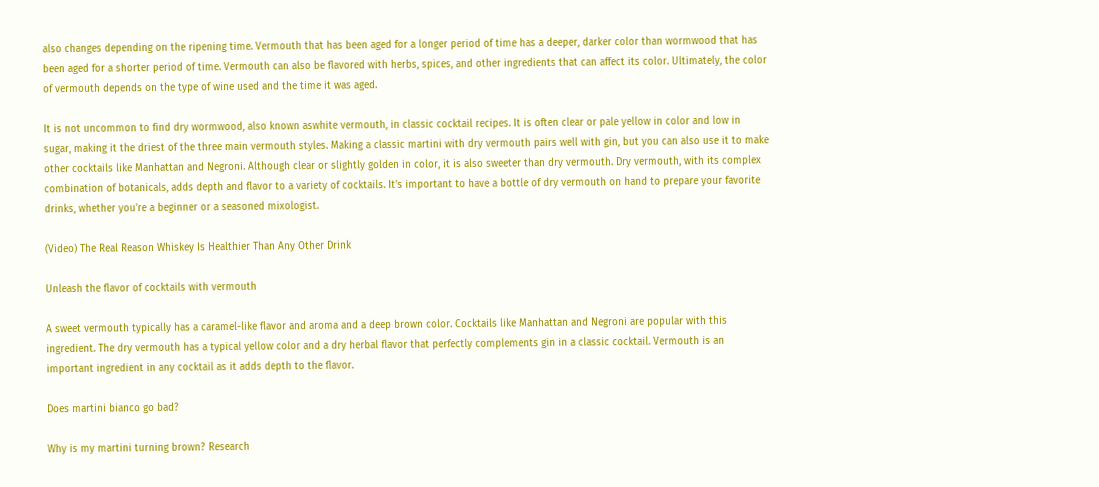also changes depending on the ripening time. Vermouth that has been aged for a longer period of time has a deeper, darker color than wormwood that has been aged for a shorter period of time. Vermouth can also be flavored with herbs, spices, and other ingredients that can affect its color. Ultimately, the color of vermouth depends on the type of wine used and the time it was aged.

It is not uncommon to find dry wormwood, also known aswhite vermouth, in classic cocktail recipes. It is often clear or pale yellow in color and low in sugar, making it the driest of the three main vermouth styles. Making a classic martini with dry vermouth pairs well with gin, but you can also use it to make other cocktails like Manhattan and Negroni. Although clear or slightly golden in color, it is also sweeter than dry vermouth. Dry vermouth, with its complex combination of botanicals, adds depth and flavor to a variety of cocktails. It's important to have a bottle of dry vermouth on hand to prepare your favorite drinks, whether you're a beginner or a seasoned mixologist.

(Video) The Real Reason Whiskey Is Healthier Than Any Other Drink

Unleash the flavor of cocktails with vermouth

A sweet vermouth typically has a caramel-like flavor and aroma and a deep brown color. Cocktails like Manhattan and Negroni are popular with this ingredient. The dry vermouth has a typical yellow color and a dry herbal flavor that perfectly complements gin in a classic cocktail. Vermouth is an important ingredient in any cocktail as it adds depth to the flavor.

Does martini bianco go bad?

Why is my martini turning brown? Research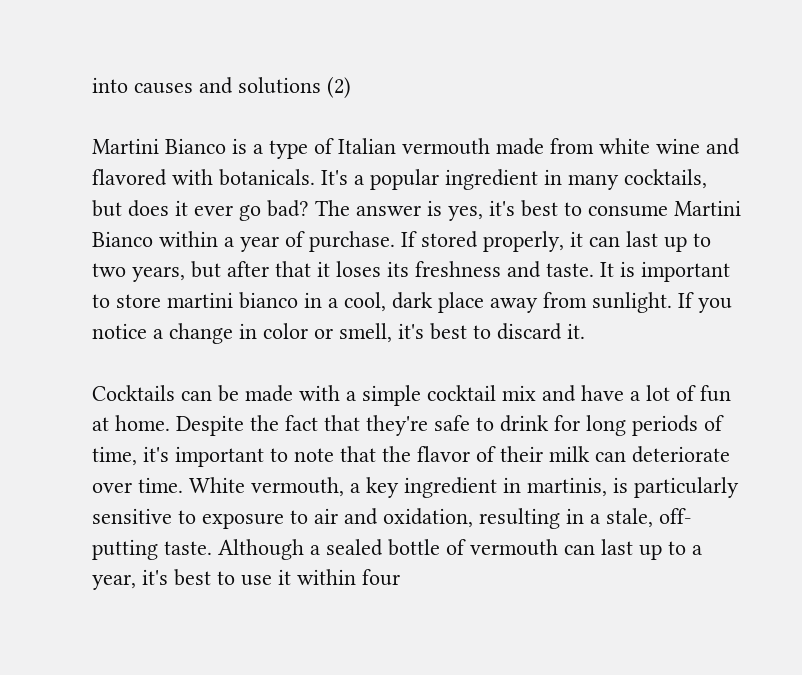into causes and solutions (2)

Martini Bianco is a type of Italian vermouth made from white wine and flavored with botanicals. It's a popular ingredient in many cocktails, but does it ever go bad? The answer is yes, it's best to consume Martini Bianco within a year of purchase. If stored properly, it can last up to two years, but after that it loses its freshness and taste. It is important to store martini bianco in a cool, dark place away from sunlight. If you notice a change in color or smell, it's best to discard it.

Cocktails can be made with a simple cocktail mix and have a lot of fun at home. Despite the fact that they're safe to drink for long periods of time, it's important to note that the flavor of their milk can deteriorate over time. White vermouth, a key ingredient in martinis, is particularly sensitive to exposure to air and oxidation, resulting in a stale, off-putting taste. Although a sealed bottle of vermouth can last up to a year, it's best to use it within four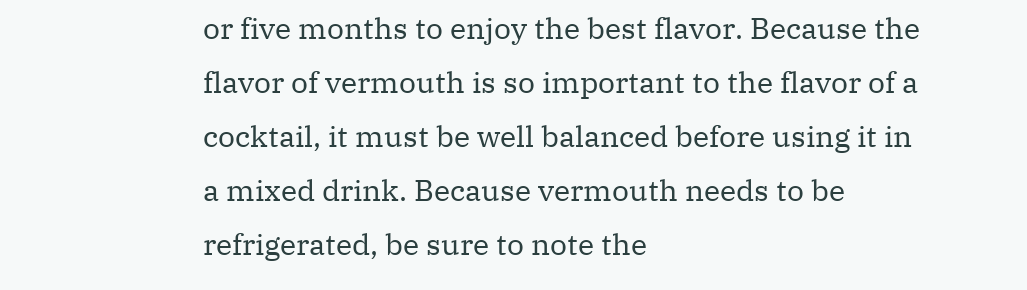or five months to enjoy the best flavor. Because the flavor of vermouth is so important to the flavor of a cocktail, it must be well balanced before using it in a mixed drink. Because vermouth needs to be refrigerated, be sure to note the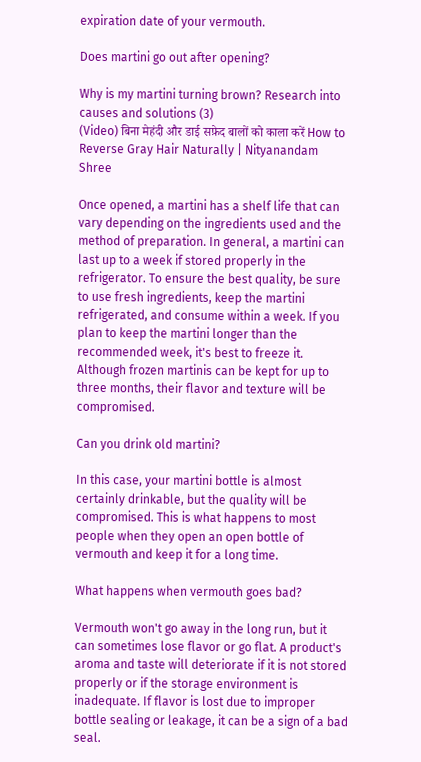expiration date of your vermouth.

Does martini go out after opening?

Why is my martini turning brown? Research into causes and solutions (3)
(Video) बिना मेहंदी और डाई सफ़ेद बालों को काला करें How to Reverse Gray Hair Naturally | Nityanandam Shree

Once opened, a martini has a shelf life that can vary depending on the ingredients used and the method of preparation. In general, a martini can last up to a week if stored properly in the refrigerator. To ensure the best quality, be sure to use fresh ingredients, keep the martini refrigerated, and consume within a week. If you plan to keep the martini longer than the recommended week, it's best to freeze it. Although frozen martinis can be kept for up to three months, their flavor and texture will be compromised.

Can you drink old martini?

In this case, your martini bottle is almost certainly drinkable, but the quality will be compromised. This is what happens to most people when they open an open bottle of vermouth and keep it for a long time.

What happens when vermouth goes bad?

Vermouth won't go away in the long run, but it can sometimes lose flavor or go flat. A product's aroma and taste will deteriorate if it is not stored properly or if the storage environment is inadequate. If flavor is lost due to improper bottle sealing or leakage, it can be a sign of a bad seal.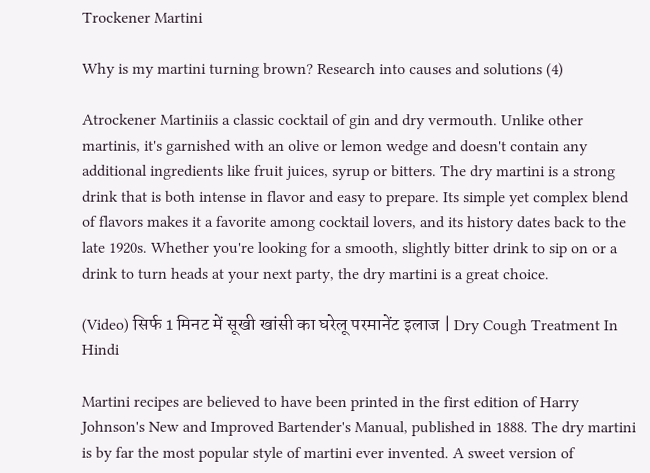Trockener Martini

Why is my martini turning brown? Research into causes and solutions (4)

Atrockener Martiniis a classic cocktail of gin and dry vermouth. Unlike other martinis, it's garnished with an olive or lemon wedge and doesn't contain any additional ingredients like fruit juices, syrup or bitters. The dry martini is a strong drink that is both intense in flavor and easy to prepare. Its simple yet complex blend of flavors makes it a favorite among cocktail lovers, and its history dates back to the late 1920s. Whether you're looking for a smooth, slightly bitter drink to sip on or a drink to turn heads at your next party, the dry martini is a great choice.

(Video) सिर्फ 1 मिनट में सूखी खांसी का घरेलू परमानेंट इलाज | Dry Cough Treatment In Hindi

Martini recipes are believed to have been printed in the first edition of Harry Johnson's New and Improved Bartender's Manual, published in 1888. The dry martini is by far the most popular style of martini ever invented. A sweet version of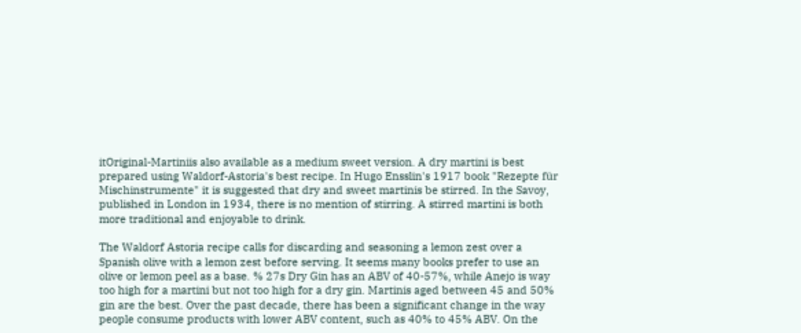itOriginal-Martiniis also available as a medium sweet version. A dry martini is best prepared using Waldorf-Astoria's best recipe. In Hugo Ensslin's 1917 book "Rezepte für Mischinstrumente" it is suggested that dry and sweet martinis be stirred. In the Savoy, published in London in 1934, there is no mention of stirring. A stirred martini is both more traditional and enjoyable to drink.

The Waldorf Astoria recipe calls for discarding and seasoning a lemon zest over a Spanish olive with a lemon zest before serving. It seems many books prefer to use an olive or lemon peel as a base. % 27s Dry Gin has an ABV of 40-57%, while Anejo is way too high for a martini but not too high for a dry gin. Martinis aged between 45 and 50% gin are the best. Over the past decade, there has been a significant change in the way people consume products with lower ABV content, such as 40% to 45% ABV. On the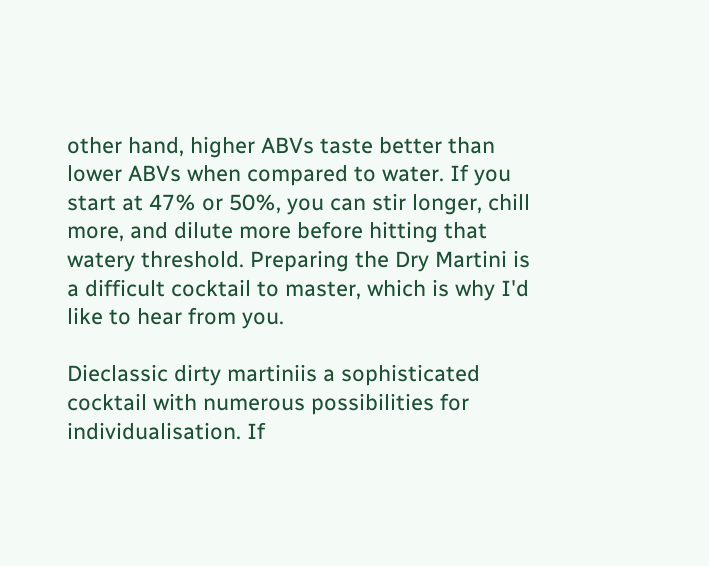other hand, higher ABVs taste better than lower ABVs when compared to water. If you start at 47% or 50%, you can stir longer, chill more, and dilute more before hitting that watery threshold. Preparing the Dry Martini is a difficult cocktail to master, which is why I'd like to hear from you.

Dieclassic dirty martiniis a sophisticated cocktail with numerous possibilities for individualisation. If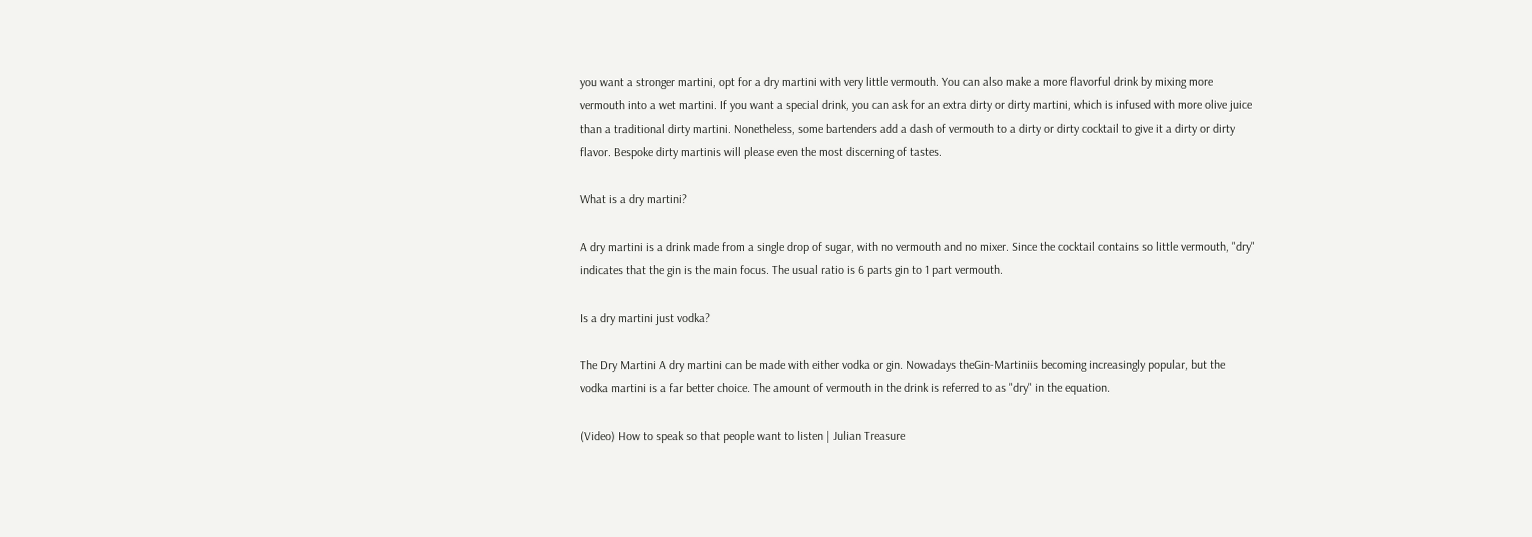you want a stronger martini, opt for a dry martini with very little vermouth. You can also make a more flavorful drink by mixing more vermouth into a wet martini. If you want a special drink, you can ask for an extra dirty or dirty martini, which is infused with more olive juice than a traditional dirty martini. Nonetheless, some bartenders add a dash of vermouth to a dirty or dirty cocktail to give it a dirty or dirty flavor. Bespoke dirty martinis will please even the most discerning of tastes.

What is a dry martini?

A dry martini is a drink made from a single drop of sugar, with no vermouth and no mixer. Since the cocktail contains so little vermouth, "dry" indicates that the gin is the main focus. The usual ratio is 6 parts gin to 1 part vermouth.

Is a dry martini just vodka?

The Dry Martini A dry martini can be made with either vodka or gin. Nowadays theGin-Martiniis becoming increasingly popular, but the vodka martini is a far better choice. The amount of vermouth in the drink is referred to as "dry" in the equation.

(Video) How to speak so that people want to listen | Julian Treasure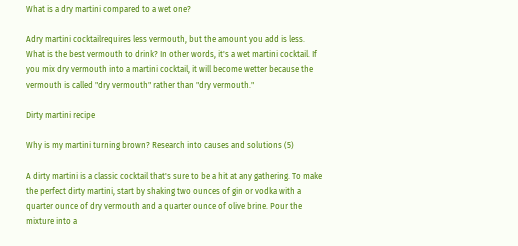What is a dry martini compared to a wet one?

Adry martini cocktailrequires less vermouth, but the amount you add is less. What is the best vermouth to drink? In other words, it's a wet martini cocktail. If you mix dry vermouth into a martini cocktail, it will become wetter because the vermouth is called "dry vermouth" rather than "dry vermouth."

Dirty martini recipe

Why is my martini turning brown? Research into causes and solutions (5)

A dirty martini is a classic cocktail that's sure to be a hit at any gathering. To make the perfect dirty martini, start by shaking two ounces of gin or vodka with a quarter ounce of dry vermouth and a quarter ounce of olive brine. Pour the mixture into a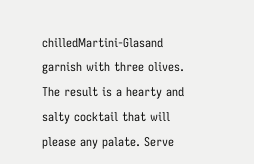chilledMartini-Glasand garnish with three olives. The result is a hearty and salty cocktail that will please any palate. Serve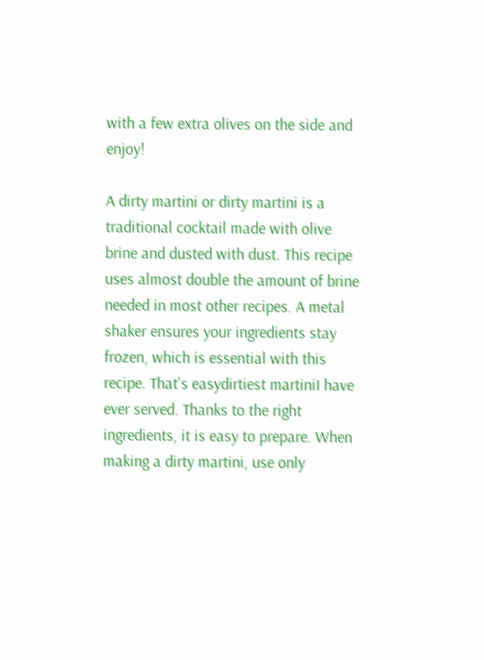with a few extra olives on the side and enjoy!

A dirty martini or dirty martini is a traditional cocktail made with olive brine and dusted with dust. This recipe uses almost double the amount of brine needed in most other recipes. A metal shaker ensures your ingredients stay frozen, which is essential with this recipe. That's easydirtiest martiniI have ever served. Thanks to the right ingredients, it is easy to prepare. When making a dirty martini, use only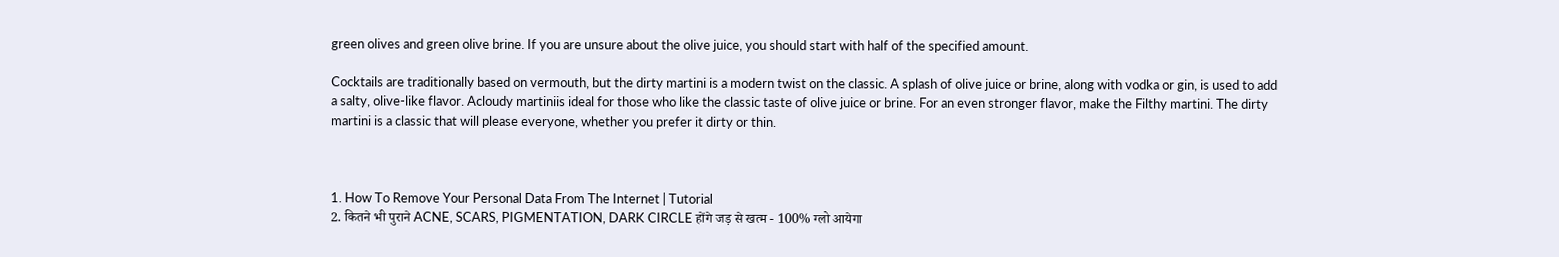green olives and green olive brine. If you are unsure about the olive juice, you should start with half of the specified amount.

Cocktails are traditionally based on vermouth, but the dirty martini is a modern twist on the classic. A splash of olive juice or brine, along with vodka or gin, is used to add a salty, olive-like flavor. Acloudy martiniis ideal for those who like the classic taste of olive juice or brine. For an even stronger flavor, make the Filthy martini. The dirty martini is a classic that will please everyone, whether you prefer it dirty or thin.



1. How To Remove Your Personal Data From The Internet | Tutorial
2. कितने भी पुराने ACNE, SCARS, PIGMENTATION, DARK CIRCLE होंगे जड़ से खत्म - 100% ग्लो आयेगा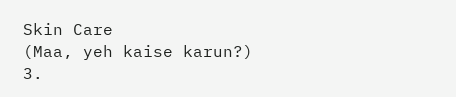Skin Care
(Maa, yeh kaise karun?)
3.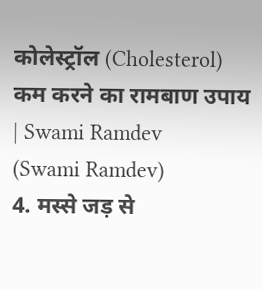कोलेस्ट्रॉल (Cholesterol) कम करने का रामबाण उपाय | Swami Ramdev
(Swami Ramdev)
4. मस्से जड़ से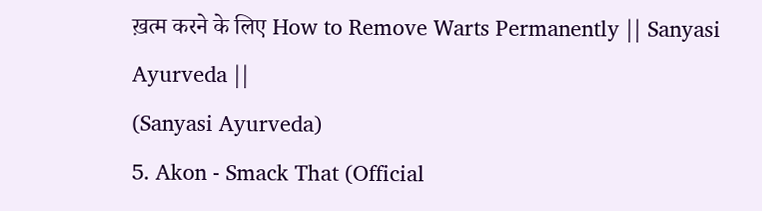ख़त्म करने के लिए How to Remove Warts Permanently || Sanyasi Ayurveda ||
(Sanyasi Ayurveda)
5. Akon - Smack That (Official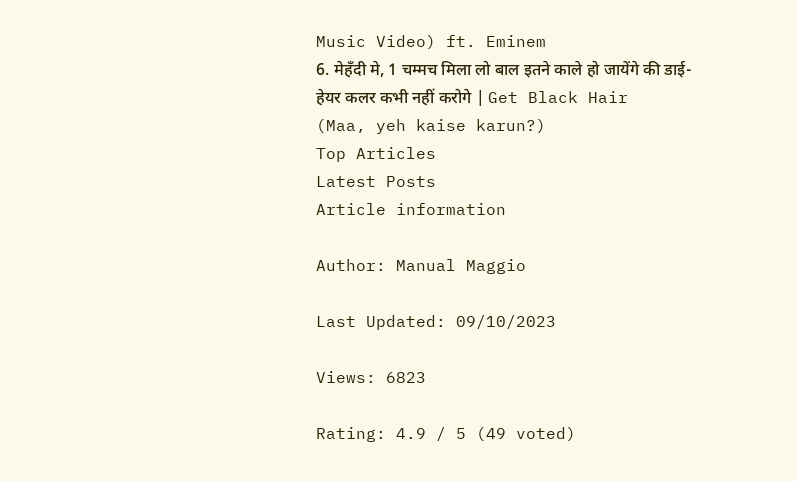Music Video) ft. Eminem
6. मेहँदी मे, 1 चम्मच मिला लो बाल इतने काले हो जायेंगे की डाई-हेयर कलर कभी नहीं करोगे | Get Black Hair
(Maa, yeh kaise karun?)
Top Articles
Latest Posts
Article information

Author: Manual Maggio

Last Updated: 09/10/2023

Views: 6823

Rating: 4.9 / 5 (49 voted)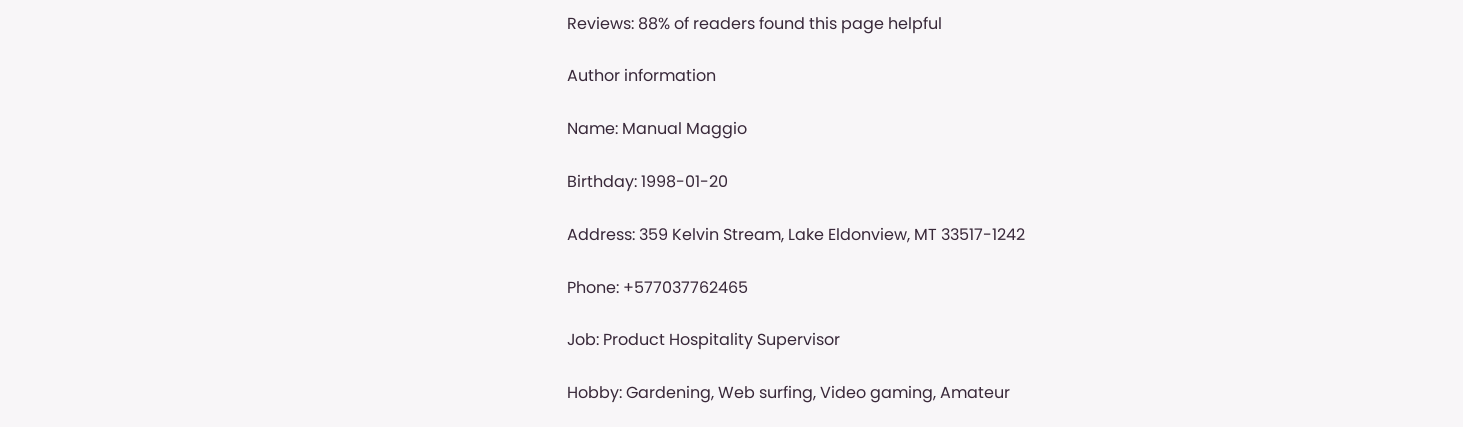Reviews: 88% of readers found this page helpful

Author information

Name: Manual Maggio

Birthday: 1998-01-20

Address: 359 Kelvin Stream, Lake Eldonview, MT 33517-1242

Phone: +577037762465

Job: Product Hospitality Supervisor

Hobby: Gardening, Web surfing, Video gaming, Amateur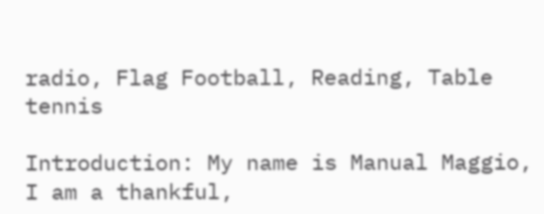radio, Flag Football, Reading, Table tennis

Introduction: My name is Manual Maggio, I am a thankful,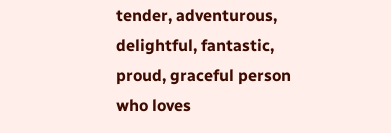tender, adventurous, delightful, fantastic, proud, graceful person who loves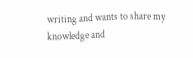writing and wants to share my knowledge and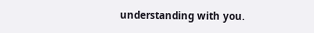understanding with you.